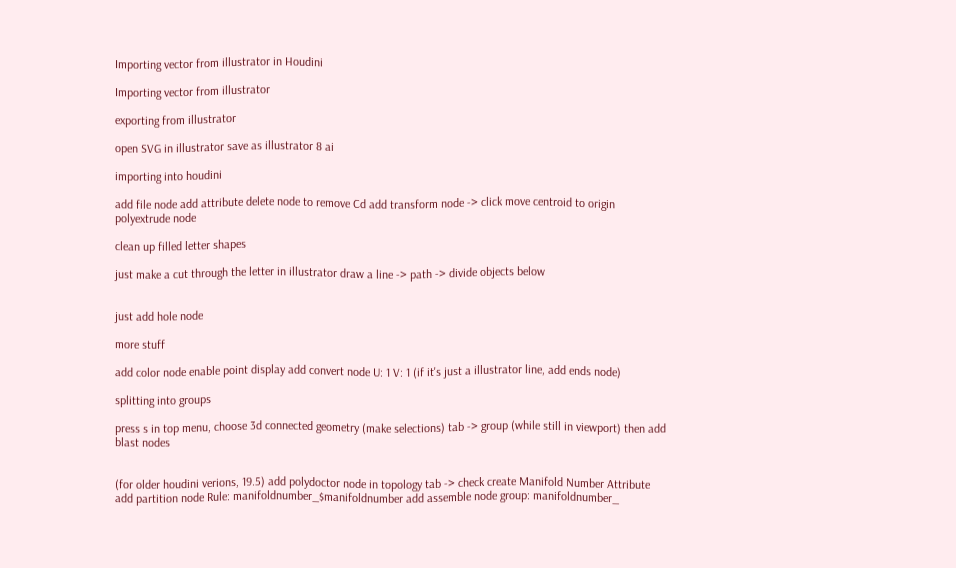Importing vector from illustrator in Houdini

Importing vector from illustrator

exporting from illustrator

open SVG in illustrator save as illustrator 8 ai

importing into houdini

add file node add attribute delete node to remove Cd add transform node -> click move centroid to origin polyextrude node

clean up filled letter shapes

just make a cut through the letter in illustrator draw a line -> path -> divide objects below


just add hole node

more stuff

add color node enable point display add convert node U: 1 V: 1 (if it's just a illustrator line, add ends node)

splitting into groups

press s in top menu, choose 3d connected geometry (make selections) tab -> group (while still in viewport) then add blast nodes


(for older houdini verions, 19.5) add polydoctor node in topology tab -> check create Manifold Number Attribute add partition node Rule: manifoldnumber_$manifoldnumber add assemble node group: manifoldnumber_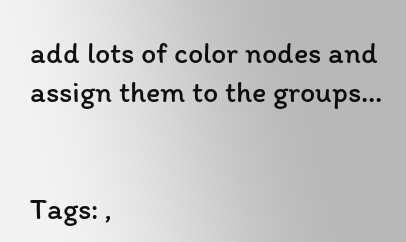add lots of color nodes and assign them to the groups...


Tags: ,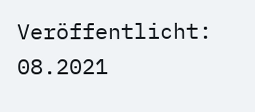Veröffentlicht: 08.2021